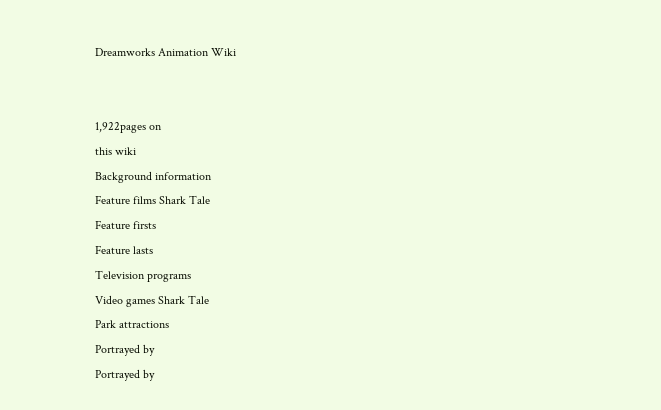Dreamworks Animation Wiki


1,922pages on
this wiki
Background information
Feature films Shark Tale
Feature firsts
Feature lasts
Television programs
Video games Shark Tale
Park attractions
Portrayed by
Portrayed by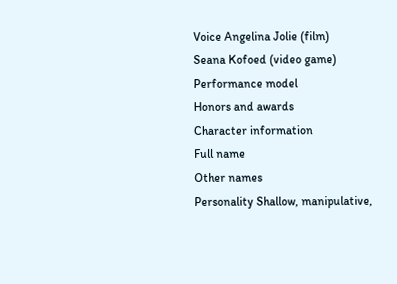Voice Angelina Jolie (film)
Seana Kofoed (video game)
Performance model
Honors and awards
Character information
Full name
Other names
Personality Shallow, manipulative,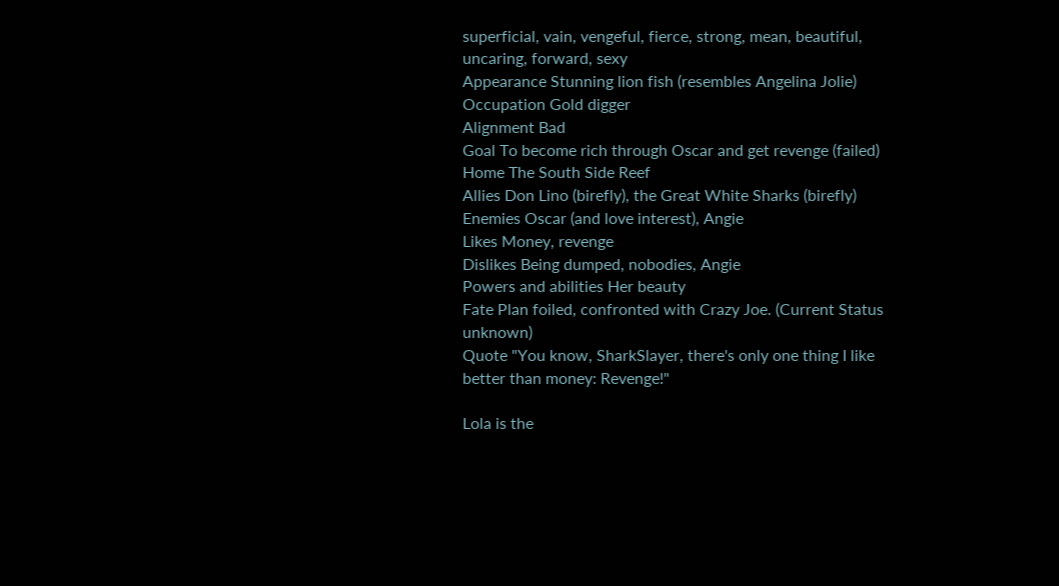superficial, vain, vengeful, fierce, strong, mean, beautiful, uncaring, forward, sexy
Appearance Stunning lion fish (resembles Angelina Jolie)
Occupation Gold digger
Alignment Bad
Goal To become rich through Oscar and get revenge (failed)
Home The South Side Reef
Allies Don Lino (birefly), the Great White Sharks (birefly)
Enemies Oscar (and love interest), Angie
Likes Money, revenge
Dislikes Being dumped, nobodies, Angie
Powers and abilities Her beauty
Fate Plan foiled, confronted with Crazy Joe. (Current Status unknown)
Quote "You know, SharkSlayer, there's only one thing I like better than money: Revenge!"

Lola is the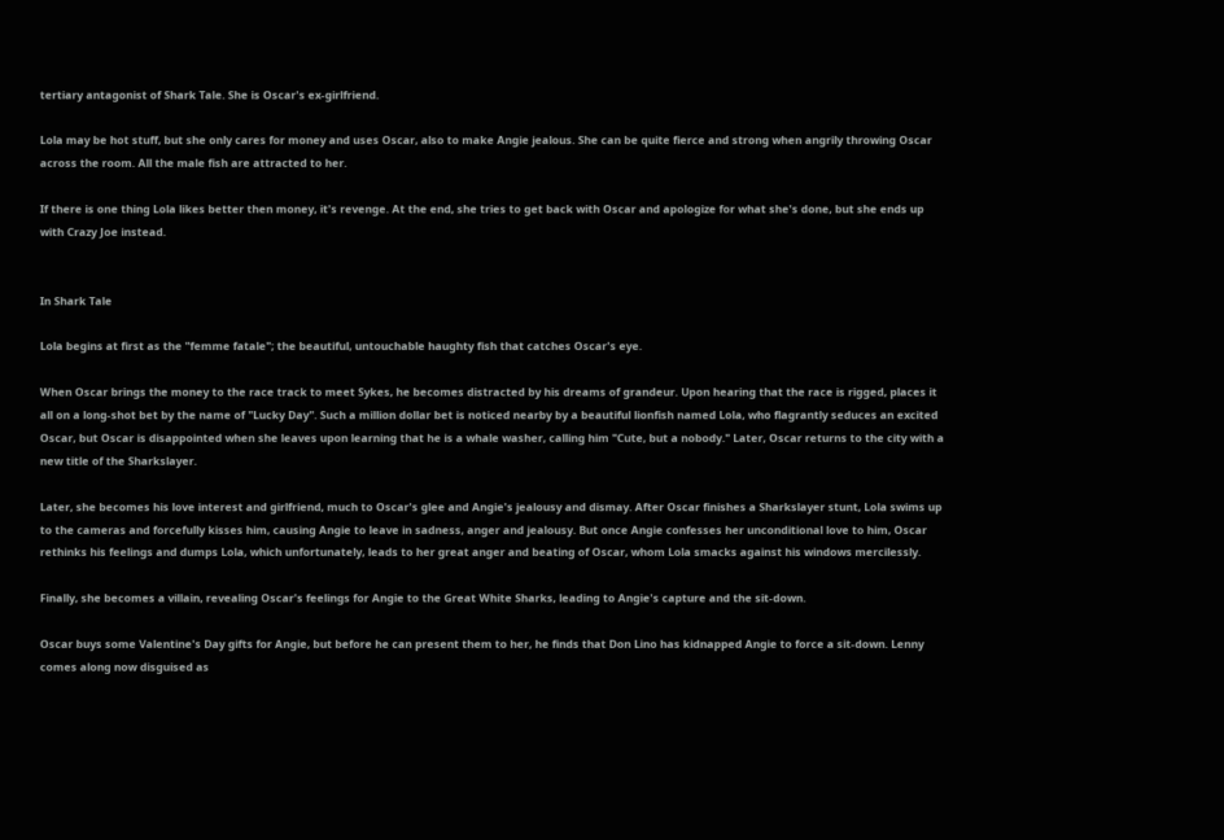tertiary antagonist of Shark Tale. She is Oscar's ex-girlfriend.

Lola may be hot stuff, but she only cares for money and uses Oscar, also to make Angie jealous. She can be quite fierce and strong when angrily throwing Oscar across the room. All the male fish are attracted to her.

If there is one thing Lola likes better then money, it's revenge. At the end, she tries to get back with Oscar and apologize for what she's done, but she ends up with Crazy Joe instead.


In Shark Tale

Lola begins at first as the "femme fatale"; the beautiful, untouchable haughty fish that catches Oscar's eye.

When Oscar brings the money to the race track to meet Sykes, he becomes distracted by his dreams of grandeur. Upon hearing that the race is rigged, places it all on a long-shot bet by the name of "Lucky Day". Such a million dollar bet is noticed nearby by a beautiful lionfish named Lola, who flagrantly seduces an excited Oscar, but Oscar is disappointed when she leaves upon learning that he is a whale washer, calling him "Cute, but a nobody." Later, Oscar returns to the city with a new title of the Sharkslayer.

Later, she becomes his love interest and girlfriend, much to Oscar's glee and Angie's jealousy and dismay. After Oscar finishes a Sharkslayer stunt, Lola swims up to the cameras and forcefully kisses him, causing Angie to leave in sadness, anger and jealousy. But once Angie confesses her unconditional love to him, Oscar rethinks his feelings and dumps Lola, which unfortunately, leads to her great anger and beating of Oscar, whom Lola smacks against his windows mercilessly.

Finally, she becomes a villain, revealing Oscar's feelings for Angie to the Great White Sharks, leading to Angie's capture and the sit-down.

Oscar buys some Valentine's Day gifts for Angie, but before he can present them to her, he finds that Don Lino has kidnapped Angie to force a sit-down. Lenny comes along now disguised as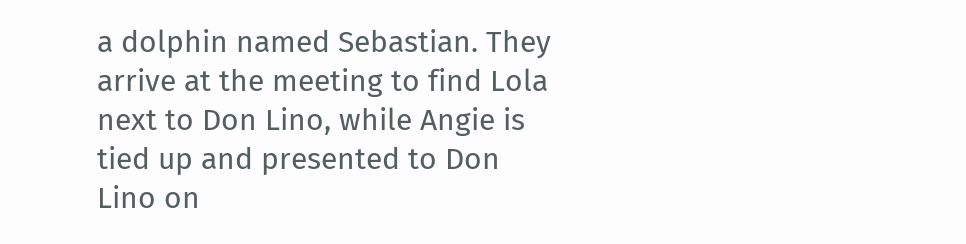a dolphin named Sebastian. They arrive at the meeting to find Lola next to Don Lino, while Angie is tied up and presented to Don Lino on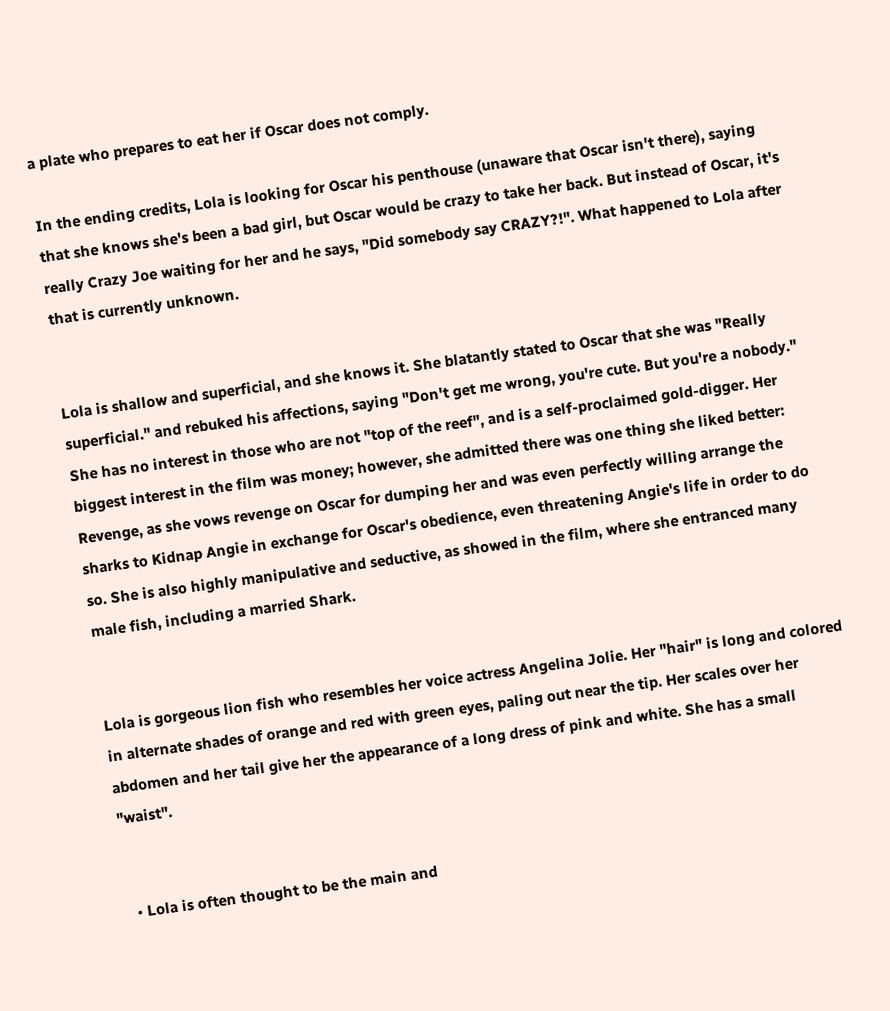a plate who prepares to eat her if Oscar does not comply.

In the ending credits, Lola is looking for Oscar his penthouse (unaware that Oscar isn't there), saying that she knows she's been a bad girl, but Oscar would be crazy to take her back. But instead of Oscar, it's really Crazy Joe waiting for her and he says, "Did somebody say CRAZY?!". What happened to Lola after that is currently unknown.


Lola is shallow and superficial, and she knows it. She blatantly stated to Oscar that she was "Really superficial." and rebuked his affections, saying "Don't get me wrong, you're cute. But you're a nobody." She has no interest in those who are not "top of the reef", and is a self-proclaimed gold-digger. Her biggest interest in the film was money; however, she admitted there was one thing she liked better: Revenge, as she vows revenge on Oscar for dumping her and was even perfectly willing arrange the sharks to Kidnap Angie in exchange for Oscar's obedience, even threatening Angie's life in order to do so. She is also highly manipulative and seductive, as showed in the film, where she entranced many male fish, including a married Shark.


Lola is gorgeous lion fish who resembles her voice actress Angelina Jolie. Her "hair" is long and colored in alternate shades of orange and red with green eyes, paling out near the tip. Her scales over her abdomen and her tail give her the appearance of a long dress of pink and white. She has a small "waist".


  • Lola is often thought to be the main and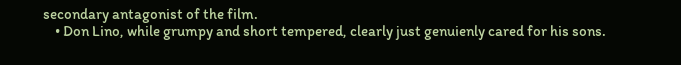secondary antagonist of the film.
    • Don Lino, while grumpy and short tempered, clearly just genuienly cared for his sons.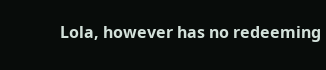Lola, however has no redeeming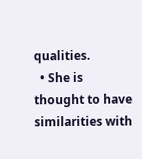qualities.
  • She is thought to have similarities with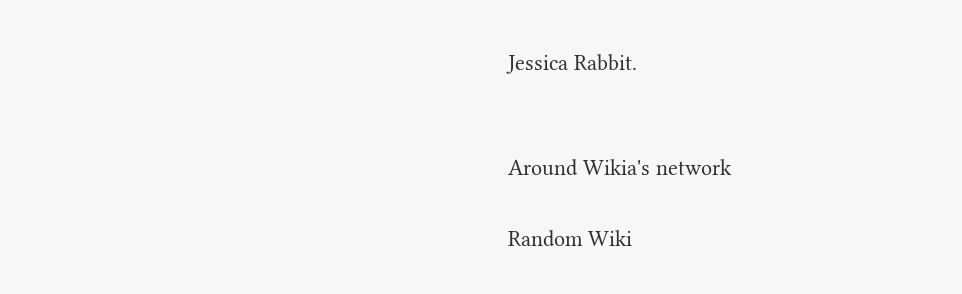Jessica Rabbit.


Around Wikia's network

Random Wiki